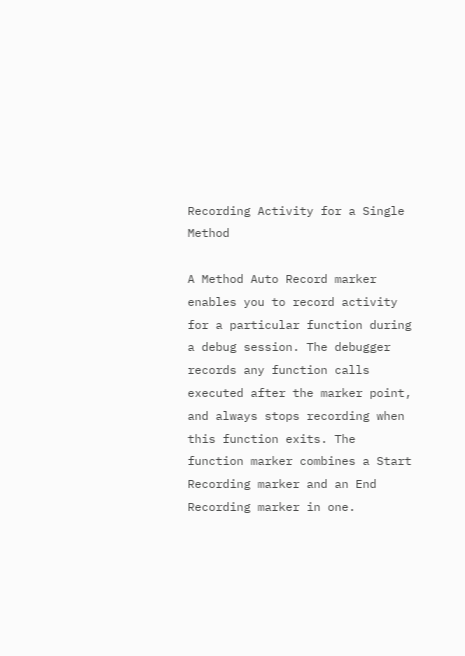Recording Activity for a Single Method

A Method Auto Record marker enables you to record activity for a particular function during a debug session. The debugger records any function calls executed after the marker point, and always stops recording when this function exits. The function marker combines a Start Recording marker and an End Recording marker in one.